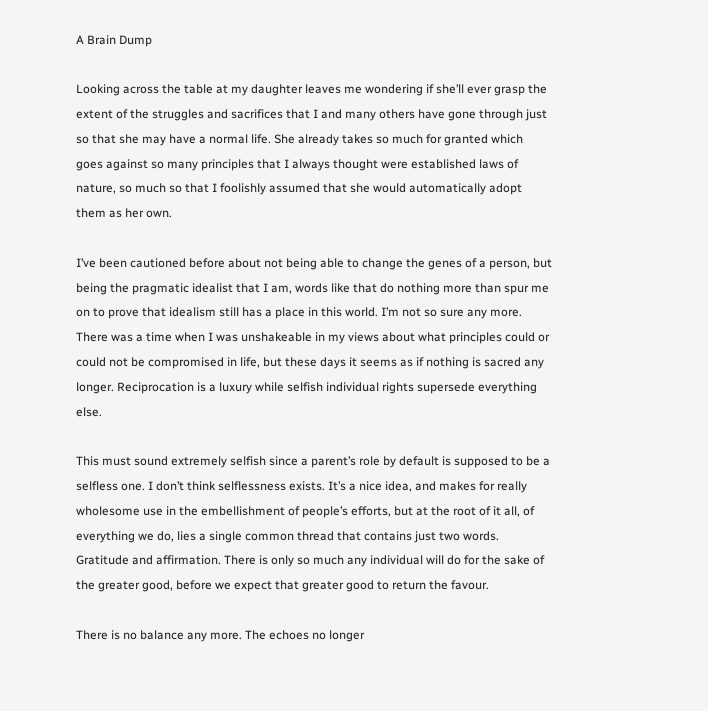A Brain Dump

Looking across the table at my daughter leaves me wondering if she’ll ever grasp the extent of the struggles and sacrifices that I and many others have gone through just so that she may have a normal life. She already takes so much for granted which goes against so many principles that I always thought were established laws of nature, so much so that I foolishly assumed that she would automatically adopt them as her own.

I’ve been cautioned before about not being able to change the genes of a person, but being the pragmatic idealist that I am, words like that do nothing more than spur me on to prove that idealism still has a place in this world. I’m not so sure any more. There was a time when I was unshakeable in my views about what principles could or could not be compromised in life, but these days it seems as if nothing is sacred any longer. Reciprocation is a luxury while selfish individual rights supersede everything else.

This must sound extremely selfish since a parent’s role by default is supposed to be a selfless one. I don’t think selflessness exists. It’s a nice idea, and makes for really wholesome use in the embellishment of people’s efforts, but at the root of it all, of everything we do, lies a single common thread that contains just two words. Gratitude and affirmation. There is only so much any individual will do for the sake of the greater good, before we expect that greater good to return the favour.

There is no balance any more. The echoes no longer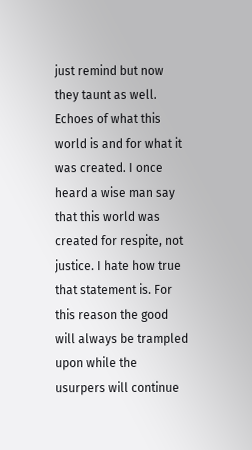just remind but now they taunt as well. Echoes of what this world is and for what it was created. I once heard a wise man say that this world was created for respite, not justice. I hate how true that statement is. For this reason the good will always be trampled upon while the usurpers will continue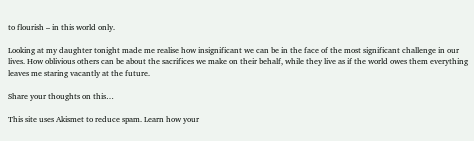to flourish – in this world only.

Looking at my daughter tonight made me realise how insignificant we can be in the face of the most significant challenge in our lives. How oblivious others can be about the sacrifices we make on their behalf, while they live as if the world owes them everything leaves me staring vacantly at the future.

Share your thoughts on this…

This site uses Akismet to reduce spam. Learn how your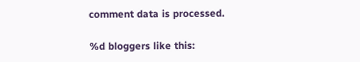comment data is processed.

%d bloggers like this: